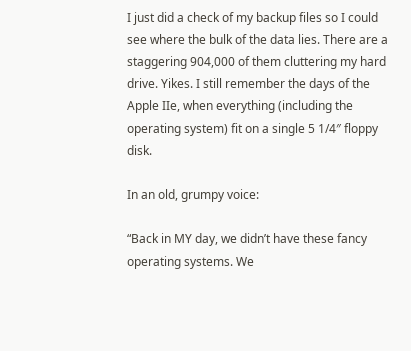I just did a check of my backup files so I could see where the bulk of the data lies. There are a staggering 904,000 of them cluttering my hard drive. Yikes. I still remember the days of the Apple IIe, when everything (including the operating system) fit on a single 5 1/4″ floppy disk.

In an old, grumpy voice:

“Back in MY day, we didn’t have these fancy operating systems. We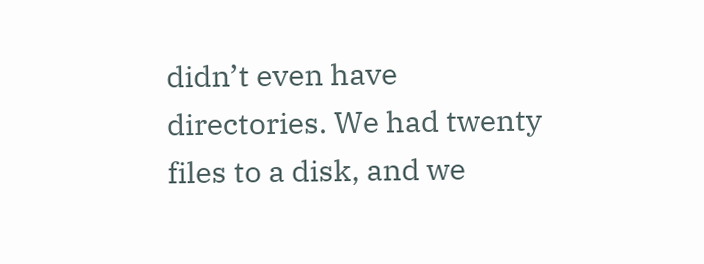didn’t even have directories. We had twenty files to a disk, and we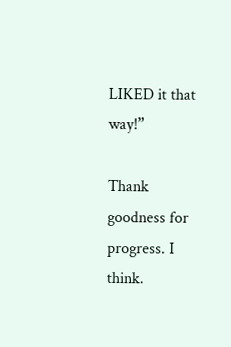LIKED it that way!”

Thank goodness for progress. I think.